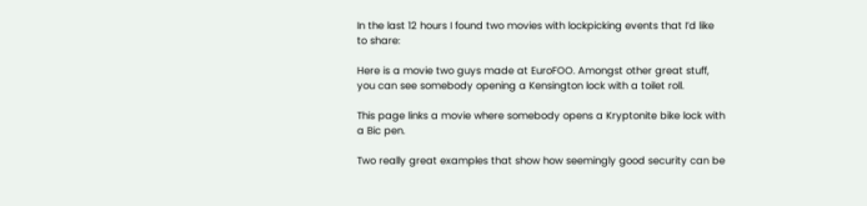In the last 12 hours I found two movies with lockpicking events that I’d like to share:

Here is a movie two guys made at EuroFOO. Amongst other great stuff, you can see somebody opening a Kensington lock with a toilet roll.

This page links a movie where somebody opens a Kryptonite bike lock with a Bic pen.

Two really great examples that show how seemingly good security can be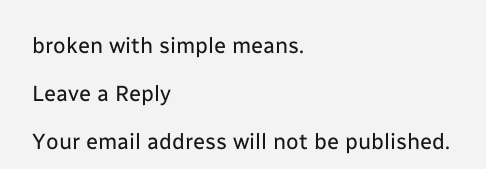broken with simple means.

Leave a Reply

Your email address will not be published.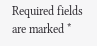Required fields are marked *